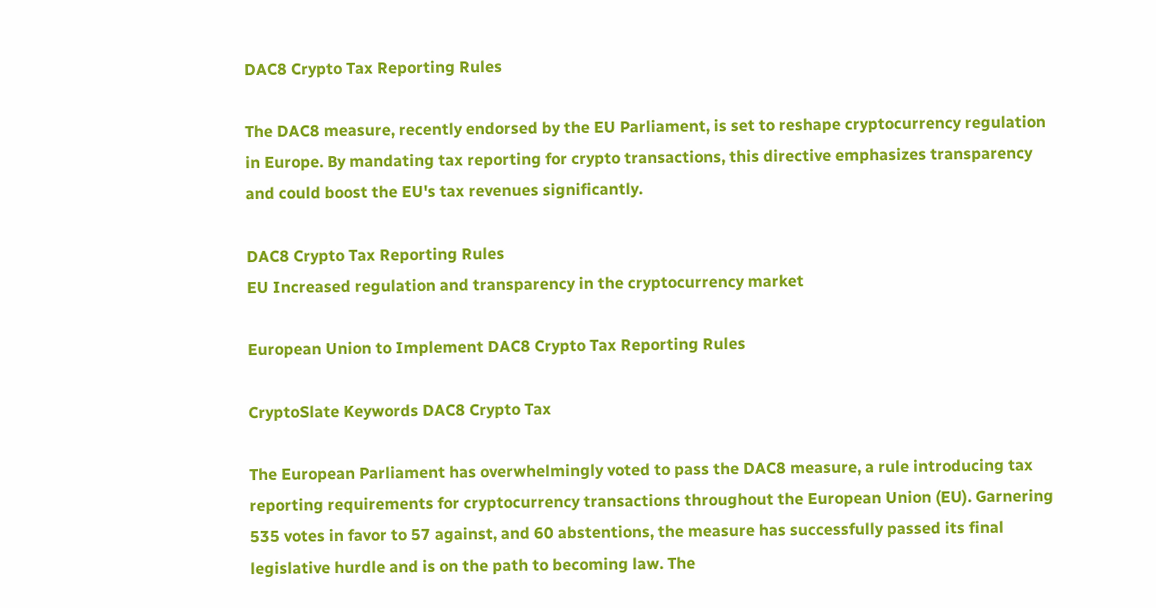DAC8 Crypto Tax Reporting Rules

The DAC8 measure, recently endorsed by the EU Parliament, is set to reshape cryptocurrency regulation in Europe. By mandating tax reporting for crypto transactions, this directive emphasizes transparency and could boost the EU's tax revenues significantly.

DAC8 Crypto Tax Reporting Rules
EU Increased regulation and transparency in the cryptocurrency market

European Union to Implement DAC8 Crypto Tax Reporting Rules

CryptoSlate Keywords DAC8 Crypto Tax

The European Parliament has overwhelmingly voted to pass the DAC8 measure, a rule introducing tax reporting requirements for cryptocurrency transactions throughout the European Union (EU). Garnering 535 votes in favor to 57 against, and 60 abstentions, the measure has successfully passed its final legislative hurdle and is on the path to becoming law. The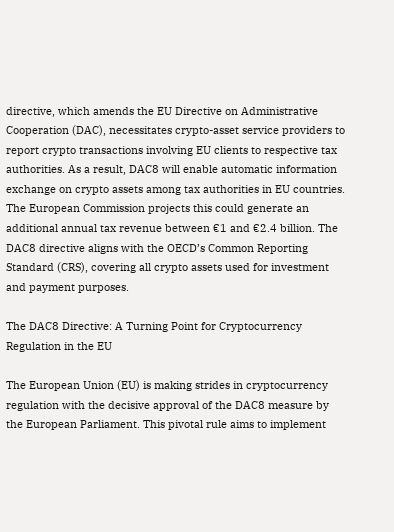directive, which amends the EU Directive on Administrative Cooperation (DAC), necessitates crypto-asset service providers to report crypto transactions involving EU clients to respective tax authorities. As a result, DAC8 will enable automatic information exchange on crypto assets among tax authorities in EU countries. The European Commission projects this could generate an additional annual tax revenue between €1 and €2.4 billion. The DAC8 directive aligns with the OECD’s Common Reporting Standard (CRS), covering all crypto assets used for investment and payment purposes.

The DAC8 Directive: A Turning Point for Cryptocurrency Regulation in the EU

The European Union (EU) is making strides in cryptocurrency regulation with the decisive approval of the DAC8 measure by the European Parliament. This pivotal rule aims to implement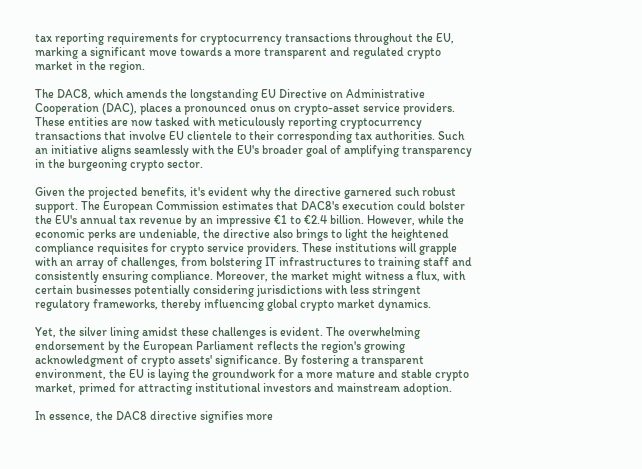tax reporting requirements for cryptocurrency transactions throughout the EU, marking a significant move towards a more transparent and regulated crypto market in the region.

The DAC8, which amends the longstanding EU Directive on Administrative Cooperation (DAC), places a pronounced onus on crypto-asset service providers. These entities are now tasked with meticulously reporting cryptocurrency transactions that involve EU clientele to their corresponding tax authorities. Such an initiative aligns seamlessly with the EU's broader goal of amplifying transparency in the burgeoning crypto sector.

Given the projected benefits, it's evident why the directive garnered such robust support. The European Commission estimates that DAC8's execution could bolster the EU's annual tax revenue by an impressive €1 to €2.4 billion. However, while the economic perks are undeniable, the directive also brings to light the heightened compliance requisites for crypto service providers. These institutions will grapple with an array of challenges, from bolstering IT infrastructures to training staff and consistently ensuring compliance. Moreover, the market might witness a flux, with certain businesses potentially considering jurisdictions with less stringent regulatory frameworks, thereby influencing global crypto market dynamics.

Yet, the silver lining amidst these challenges is evident. The overwhelming endorsement by the European Parliament reflects the region's growing acknowledgment of crypto assets' significance. By fostering a transparent environment, the EU is laying the groundwork for a more mature and stable crypto market, primed for attracting institutional investors and mainstream adoption.

In essence, the DAC8 directive signifies more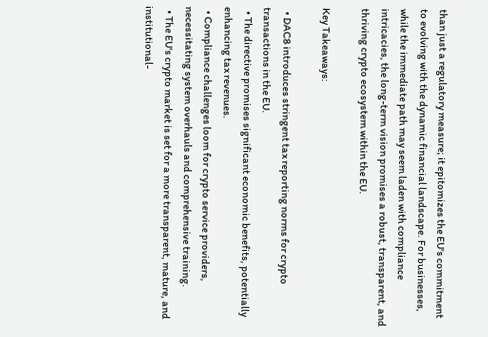than just a regulatory measure; it epitomizes the EU's commitment to evolving with the dynamic financial landscape. For businesses, while the immediate path may seem laden with compliance intricacies, the long-term vision promises a robust, transparent, and thriving crypto ecosystem within the EU.

Key Takeaways:

  • DAC8 introduces stringent tax reporting norms for crypto transactions in the EU.
  • The directive promises significant economic benefits, potentially enhancing tax revenues.
  • Compliance challenges loom for crypto service providers, necessitating system overhauls and comprehensive training.
  • The EU's crypto market is set for a more transparent, mature, and institutional-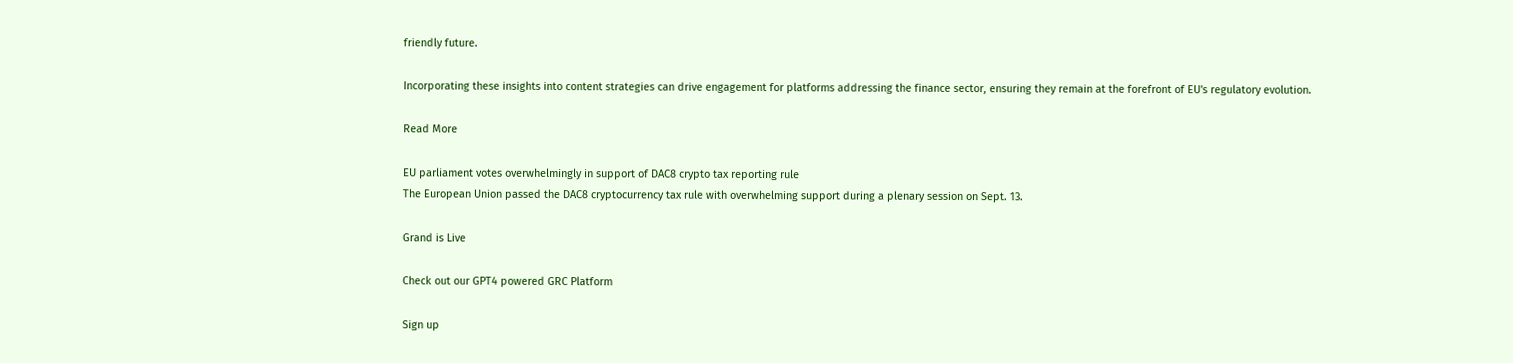friendly future.

Incorporating these insights into content strategies can drive engagement for platforms addressing the finance sector, ensuring they remain at the forefront of EU's regulatory evolution.

Read More

EU parliament votes overwhelmingly in support of DAC8 crypto tax reporting rule
The European Union passed the DAC8 cryptocurrency tax rule with overwhelming support during a plenary session on Sept. 13.

Grand is Live

Check out our GPT4 powered GRC Platform

Sign up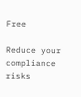Free

Reduce your
compliance risks